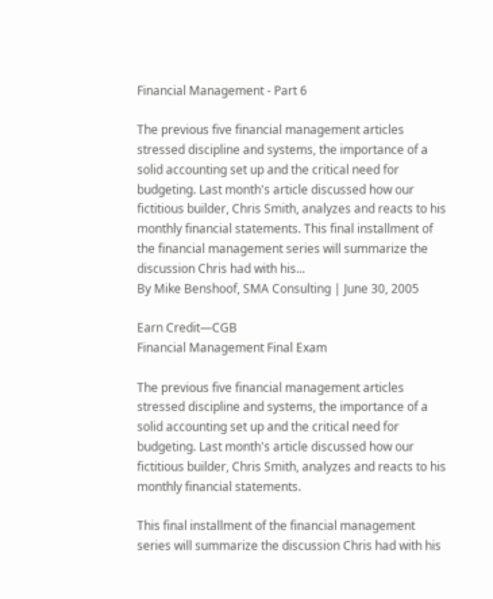Financial Management - Part 6

The previous five financial management articles stressed discipline and systems, the importance of a solid accounting set up and the critical need for budgeting. Last month's article discussed how our fictitious builder, Chris Smith, analyzes and reacts to his monthly financial statements. This final installment of the financial management series will summarize the discussion Chris had with his...
By Mike Benshoof, SMA Consulting | June 30, 2005

Earn Credit—CGB
Financial Management Final Exam

The previous five financial management articles stressed discipline and systems, the importance of a solid accounting set up and the critical need for budgeting. Last month's article discussed how our fictitious builder, Chris Smith, analyzes and reacts to his monthly financial statements.

This final installment of the financial management series will summarize the discussion Chris had with his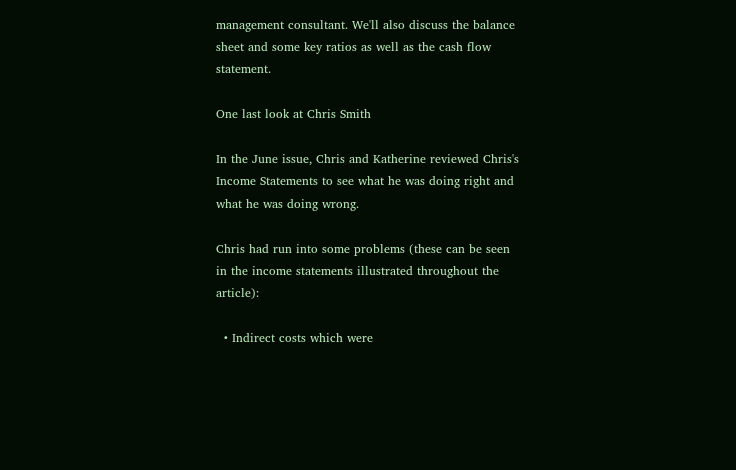management consultant. We'll also discuss the balance sheet and some key ratios as well as the cash flow statement.

One last look at Chris Smith

In the June issue, Chris and Katherine reviewed Chris's Income Statements to see what he was doing right and what he was doing wrong.

Chris had run into some problems (these can be seen in the income statements illustrated throughout the article):

  • Indirect costs which were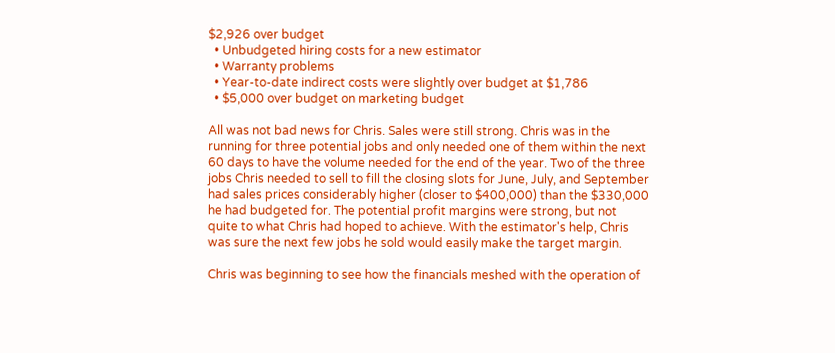$2,926 over budget
  • Unbudgeted hiring costs for a new estimator
  • Warranty problems
  • Year-to-date indirect costs were slightly over budget at $1,786
  • $5,000 over budget on marketing budget

All was not bad news for Chris. Sales were still strong. Chris was in the running for three potential jobs and only needed one of them within the next 60 days to have the volume needed for the end of the year. Two of the three jobs Chris needed to sell to fill the closing slots for June, July, and September had sales prices considerably higher (closer to $400,000) than the $330,000 he had budgeted for. The potential profit margins were strong, but not quite to what Chris had hoped to achieve. With the estimator's help, Chris was sure the next few jobs he sold would easily make the target margin.

Chris was beginning to see how the financials meshed with the operation of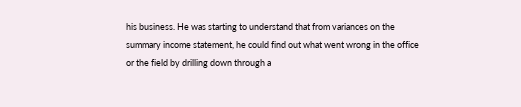his business. He was starting to understand that from variances on the summary income statement, he could find out what went wrong in the office or the field by drilling down through a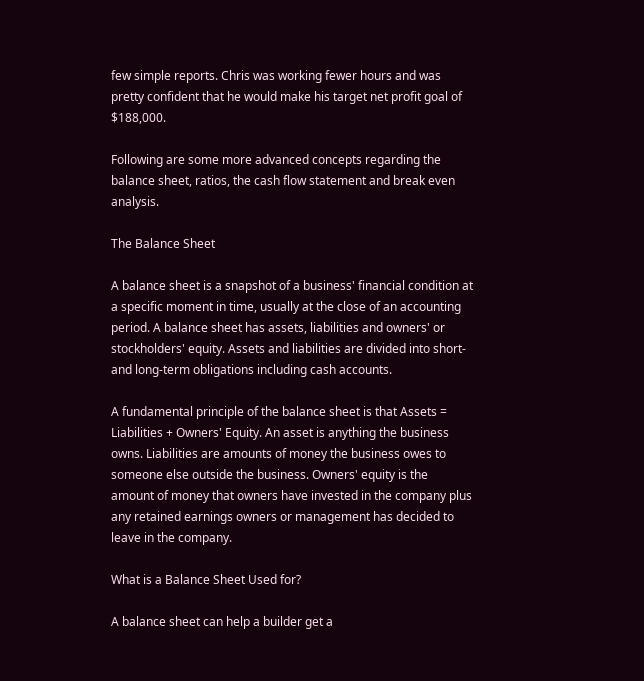few simple reports. Chris was working fewer hours and was pretty confident that he would make his target net profit goal of $188,000.

Following are some more advanced concepts regarding the balance sheet, ratios, the cash flow statement and break even analysis.

The Balance Sheet

A balance sheet is a snapshot of a business' financial condition at a specific moment in time, usually at the close of an accounting period. A balance sheet has assets, liabilities and owners' or stockholders' equity. Assets and liabilities are divided into short- and long-term obligations including cash accounts.

A fundamental principle of the balance sheet is that Assets = Liabilities + Owners' Equity. An asset is anything the business owns. Liabilities are amounts of money the business owes to someone else outside the business. Owners' equity is the amount of money that owners have invested in the company plus any retained earnings owners or management has decided to leave in the company.

What is a Balance Sheet Used for?

A balance sheet can help a builder get a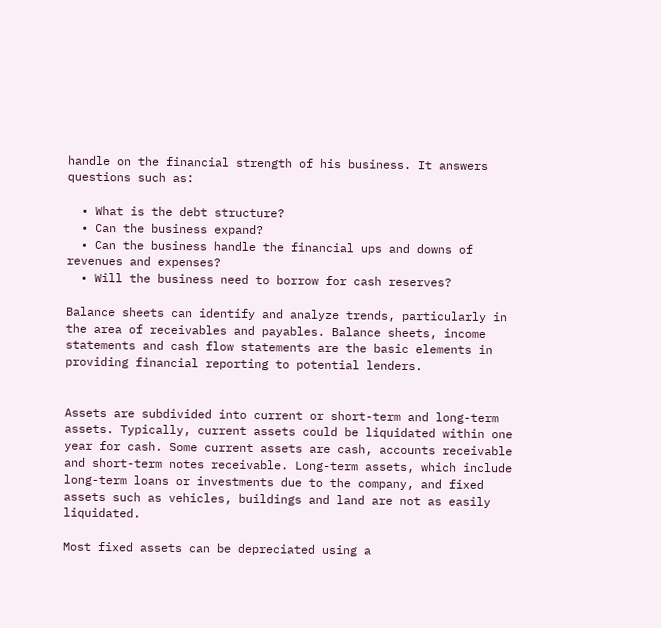handle on the financial strength of his business. It answers questions such as:

  • What is the debt structure?
  • Can the business expand?
  • Can the business handle the financial ups and downs of revenues and expenses?
  • Will the business need to borrow for cash reserves?

Balance sheets can identify and analyze trends, particularly in the area of receivables and payables. Balance sheets, income statements and cash flow statements are the basic elements in providing financial reporting to potential lenders.


Assets are subdivided into current or short-term and long-term assets. Typically, current assets could be liquidated within one year for cash. Some current assets are cash, accounts receivable and short-term notes receivable. Long-term assets, which include long-term loans or investments due to the company, and fixed assets such as vehicles, buildings and land are not as easily liquidated.

Most fixed assets can be depreciated using a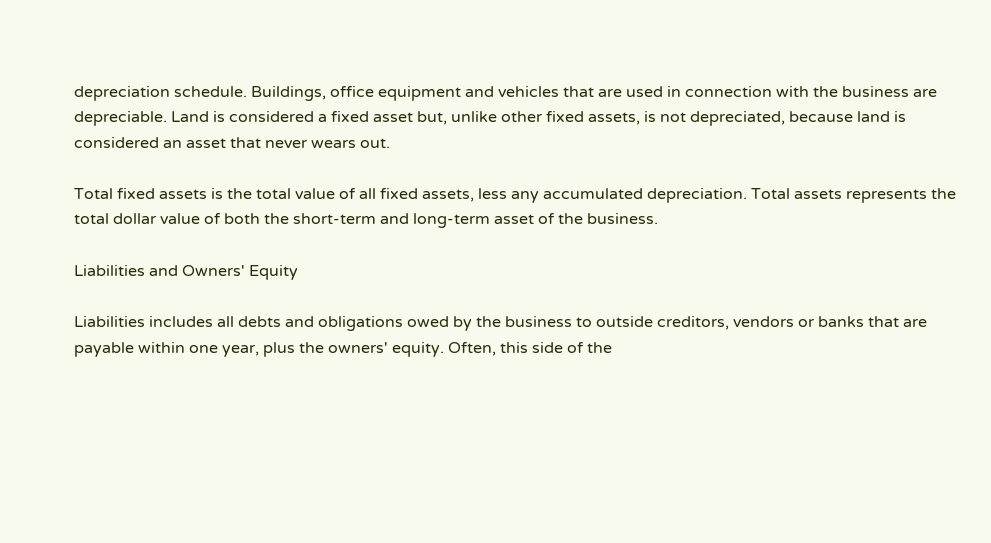depreciation schedule. Buildings, office equipment and vehicles that are used in connection with the business are depreciable. Land is considered a fixed asset but, unlike other fixed assets, is not depreciated, because land is considered an asset that never wears out.

Total fixed assets is the total value of all fixed assets, less any accumulated depreciation. Total assets represents the total dollar value of both the short-term and long-term asset of the business.

Liabilities and Owners' Equity

Liabilities includes all debts and obligations owed by the business to outside creditors, vendors or banks that are payable within one year, plus the owners' equity. Often, this side of the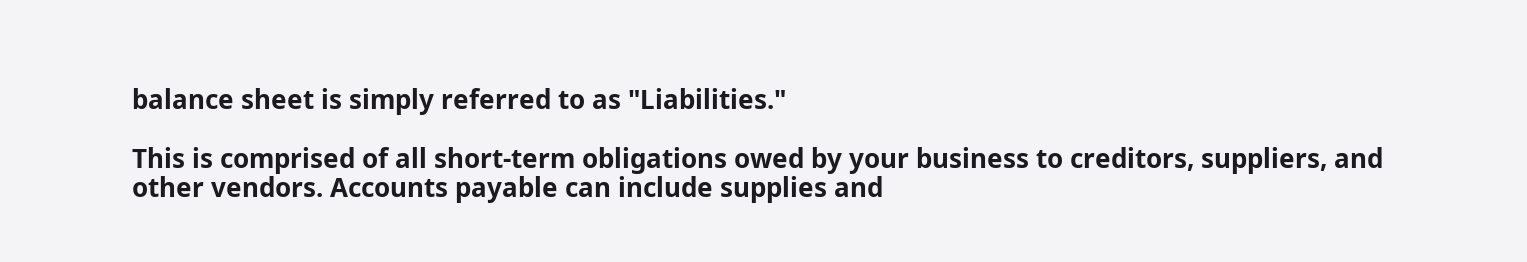balance sheet is simply referred to as "Liabilities."

This is comprised of all short-term obligations owed by your business to creditors, suppliers, and other vendors. Accounts payable can include supplies and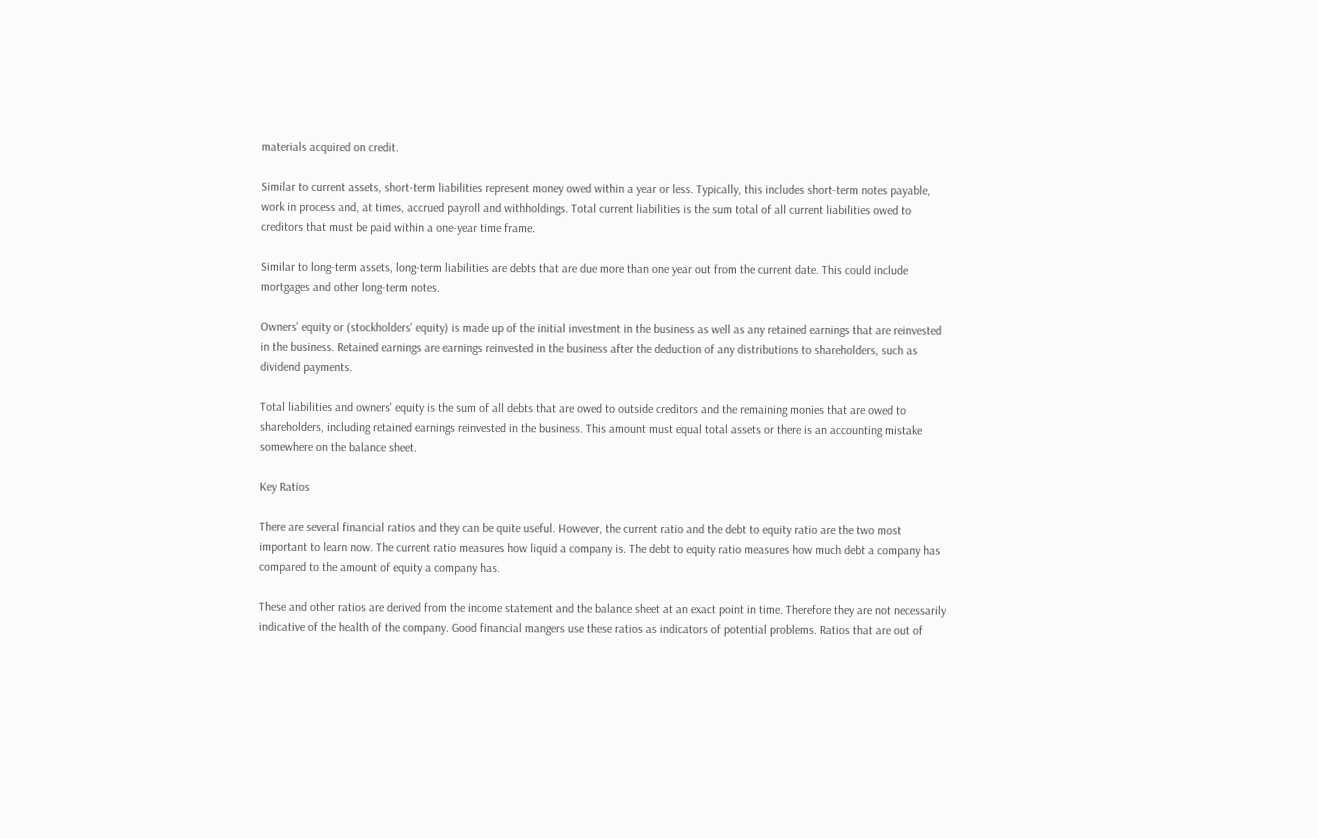materials acquired on credit.

Similar to current assets, short-term liabilities represent money owed within a year or less. Typically, this includes short-term notes payable, work in process and, at times, accrued payroll and withholdings. Total current liabilities is the sum total of all current liabilities owed to creditors that must be paid within a one-year time frame.

Similar to long-term assets, long-term liabilities are debts that are due more than one year out from the current date. This could include mortgages and other long-term notes.

Owners' equity or (stockholders' equity) is made up of the initial investment in the business as well as any retained earnings that are reinvested in the business. Retained earnings are earnings reinvested in the business after the deduction of any distributions to shareholders, such as dividend payments.

Total liabilities and owners' equity is the sum of all debts that are owed to outside creditors and the remaining monies that are owed to shareholders, including retained earnings reinvested in the business. This amount must equal total assets or there is an accounting mistake somewhere on the balance sheet.

Key Ratios

There are several financial ratios and they can be quite useful. However, the current ratio and the debt to equity ratio are the two most important to learn now. The current ratio measures how liquid a company is. The debt to equity ratio measures how much debt a company has compared to the amount of equity a company has.

These and other ratios are derived from the income statement and the balance sheet at an exact point in time. Therefore they are not necessarily indicative of the health of the company. Good financial mangers use these ratios as indicators of potential problems. Ratios that are out of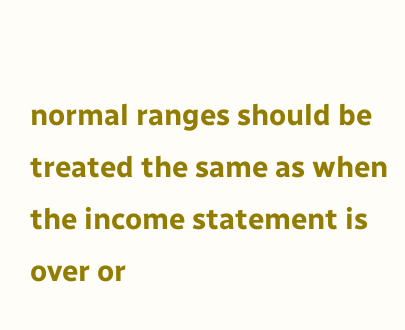normal ranges should be treated the same as when the income statement is over or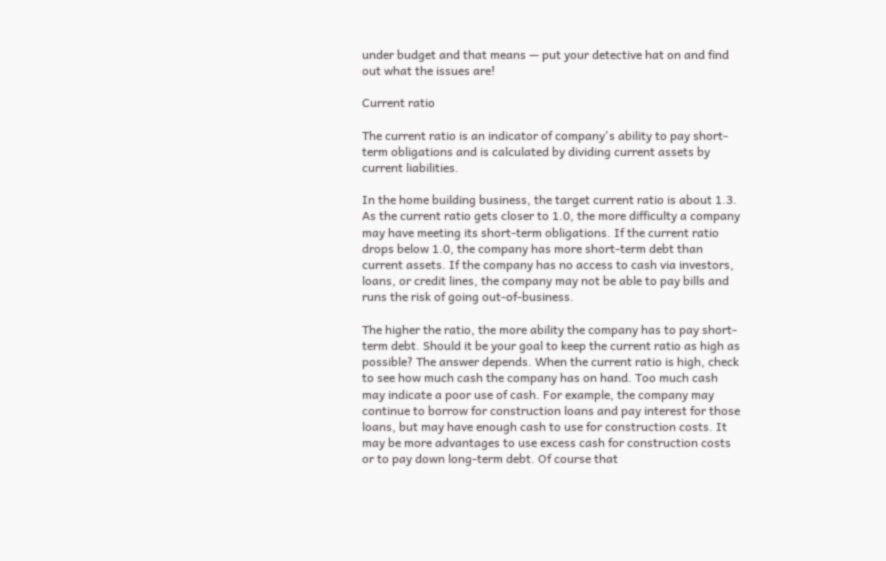under budget and that means — put your detective hat on and find out what the issues are!

Current ratio

The current ratio is an indicator of company's ability to pay short-term obligations and is calculated by dividing current assets by current liabilities.

In the home building business, the target current ratio is about 1.3. As the current ratio gets closer to 1.0, the more difficulty a company may have meeting its short-term obligations. If the current ratio drops below 1.0, the company has more short-term debt than current assets. If the company has no access to cash via investors, loans, or credit lines, the company may not be able to pay bills and runs the risk of going out-of-business.

The higher the ratio, the more ability the company has to pay short-term debt. Should it be your goal to keep the current ratio as high as possible? The answer depends. When the current ratio is high, check to see how much cash the company has on hand. Too much cash may indicate a poor use of cash. For example, the company may continue to borrow for construction loans and pay interest for those loans, but may have enough cash to use for construction costs. It may be more advantages to use excess cash for construction costs or to pay down long-term debt. Of course that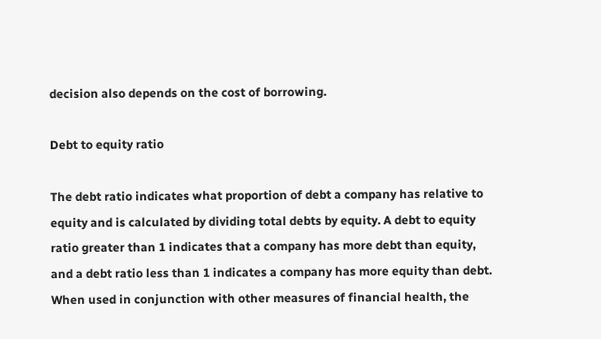decision also depends on the cost of borrowing.

Debt to equity ratio

The debt ratio indicates what proportion of debt a company has relative to equity and is calculated by dividing total debts by equity. A debt to equity ratio greater than 1 indicates that a company has more debt than equity, and a debt ratio less than 1 indicates a company has more equity than debt. When used in conjunction with other measures of financial health, the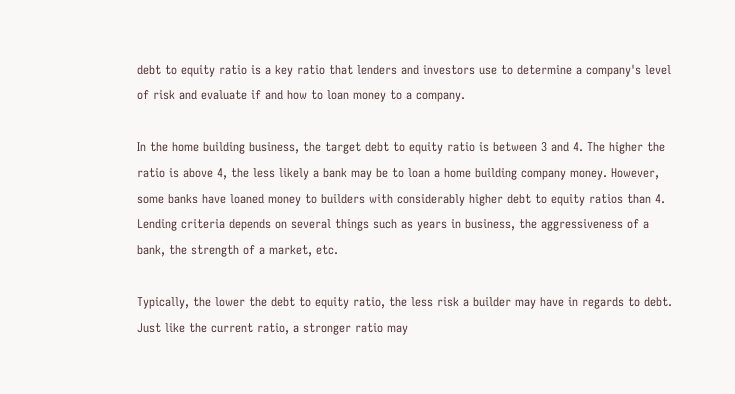debt to equity ratio is a key ratio that lenders and investors use to determine a company's level of risk and evaluate if and how to loan money to a company.

In the home building business, the target debt to equity ratio is between 3 and 4. The higher the ratio is above 4, the less likely a bank may be to loan a home building company money. However, some banks have loaned money to builders with considerably higher debt to equity ratios than 4. Lending criteria depends on several things such as years in business, the aggressiveness of a bank, the strength of a market, etc.

Typically, the lower the debt to equity ratio, the less risk a builder may have in regards to debt. Just like the current ratio, a stronger ratio may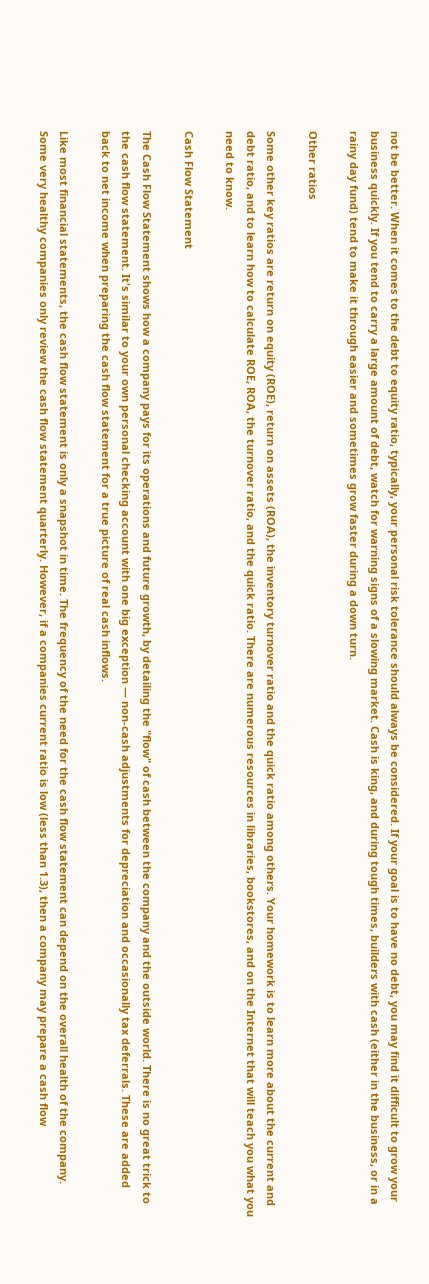not be better. When it comes to the debt to equity ratio, typically, your personal risk tolerance should always be considered. If your goal is to have no debt, you may find it difficult to grow your business quickly. If you tend to carry a large amount of debt, watch for warning signs of a slowing market. Cash is king, and during tough times, builders with cash (either in the business, or in a rainy day fund) tend to make it through easier and sometimes grow faster during a down turn.

Other ratios

Some other key ratios are return on equity (ROE), return on assets (ROA), the inventory turnover ratio and the quick ratio among others. Your homework is to learn more about the current and debt ratio, and to learn how to calculate ROE, ROA, the turnover ratio, and the quick ratio. There are numerous resources in libraries, bookstores, and on the Internet that will teach you what you need to know.

Cash Flow Statement

The Cash Flow Statement shows how a company pays for its operations and future growth, by detailing the "flow" of cash between the company and the outside world. There is no great trick to the cash flow statement. It's similar to your own personal checking account with one big exception — non-cash adjustments for depreciation and occasionally tax deferrals. These are added back to net income when preparing the cash flow statement for a true picture of real cash inflows.

Like most financial statements, the cash flow statement is only a snapshot in time. The frequency of the need for the cash flow statement can depend on the overall health of the company. Some very healthy companies only review the cash flow statement quarterly. However, if a companies current ratio is low (less than 1.3), then a company may prepare a cash flow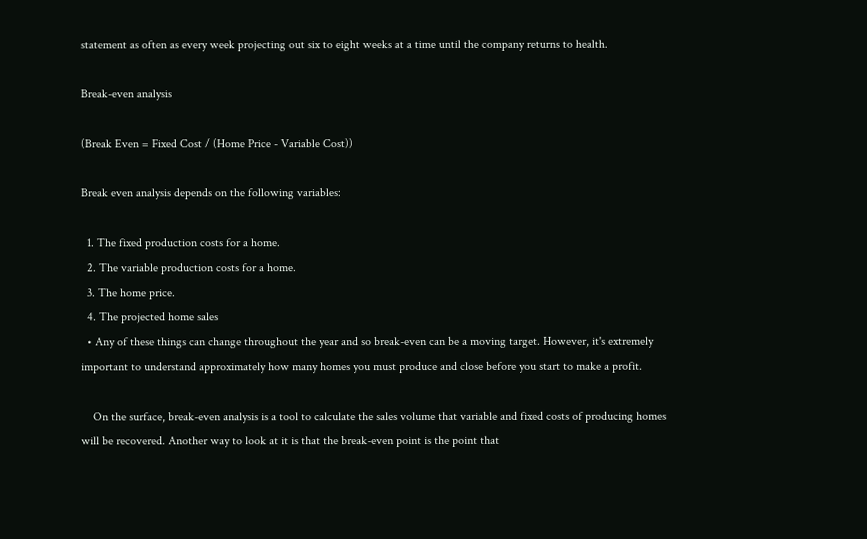statement as often as every week projecting out six to eight weeks at a time until the company returns to health.

Break-even analysis

(Break Even = Fixed Cost / (Home Price - Variable Cost))

Break even analysis depends on the following variables:

  1. The fixed production costs for a home.
  2. The variable production costs for a home.
  3. The home price.
  4. The projected home sales
  • Any of these things can change throughout the year and so break-even can be a moving target. However, it's extremely important to understand approximately how many homes you must produce and close before you start to make a profit.

    On the surface, break-even analysis is a tool to calculate the sales volume that variable and fixed costs of producing homes will be recovered. Another way to look at it is that the break-even point is the point that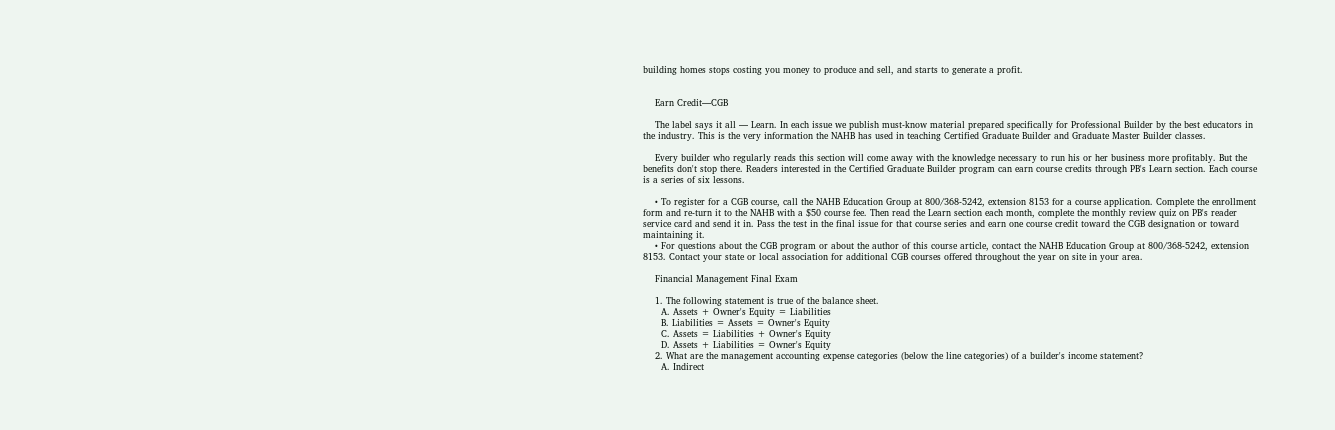building homes stops costing you money to produce and sell, and starts to generate a profit.


    Earn Credit—CGB

    The label says it all — Learn. In each issue we publish must-know material prepared specifically for Professional Builder by the best educators in the industry. This is the very information the NAHB has used in teaching Certified Graduate Builder and Graduate Master Builder classes.

    Every builder who regularly reads this section will come away with the knowledge necessary to run his or her business more profitably. But the benefits don't stop there. Readers interested in the Certified Graduate Builder program can earn course credits through PB's Learn section. Each course is a series of six lessons.

    • To register for a CGB course, call the NAHB Education Group at 800/368-5242, extension 8153 for a course application. Complete the enrollment form and re-turn it to the NAHB with a $50 course fee. Then read the Learn section each month, complete the monthly review quiz on PB's reader service card and send it in. Pass the test in the final issue for that course series and earn one course credit toward the CGB designation or toward maintaining it.
    • For questions about the CGB program or about the author of this course article, contact the NAHB Education Group at 800/368-5242, extension 8153. Contact your state or local association for additional CGB courses offered throughout the year on site in your area.

    Financial Management Final Exam

    1. The following statement is true of the balance sheet.
      A. Assets + Owner's Equity = Liabilities
      B. Liabilities = Assets = Owner's Equity
      C. Assets = Liabilities + Owner's Equity
      D. Assets + Liabilities = Owner's Equity
    2. What are the management accounting expense categories (below the line categories) of a builder's income statement?
      A. Indirect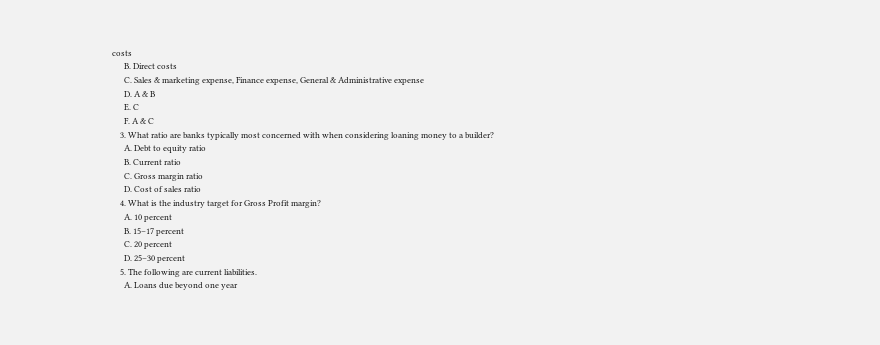costs
      B. Direct costs
      C. Sales & marketing expense, Finance expense, General & Administrative expense
      D. A & B
      E. C
      F. A & C
    3. What ratio are banks typically most concerned with when considering loaning money to a builder?
      A. Debt to equity ratio
      B. Current ratio
      C. Gross margin ratio
      D. Cost of sales ratio
    4. What is the industry target for Gross Profit margin?
      A. 10 percent
      B. 15–17 percent
      C. 20 percent
      D. 25–30 percent
    5. The following are current liabilities.
      A. Loans due beyond one year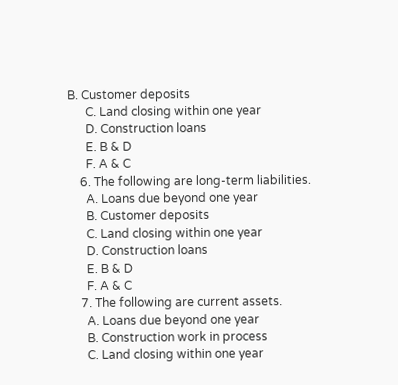B. Customer deposits
      C. Land closing within one year
      D. Construction loans
      E. B & D
      F. A & C
    6. The following are long-term liabilities.
      A. Loans due beyond one year
      B. Customer deposits
      C. Land closing within one year
      D. Construction loans
      E. B & D
      F. A & C
    7. The following are current assets.
      A. Loans due beyond one year
      B. Construction work in process
      C. Land closing within one year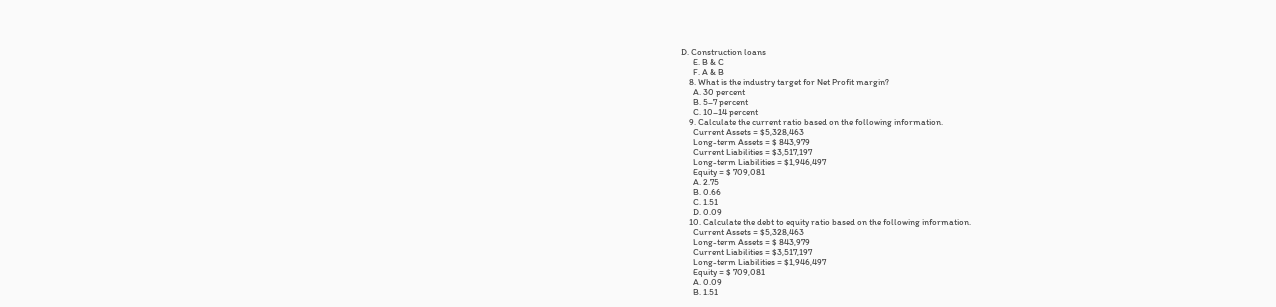D. Construction loans
      E. B & C
      F. A & B
    8. What is the industry target for Net Profit margin?
      A. 30 percent
      B. 5–7 percent
      C. 10–14 percent
    9. Calculate the current ratio based on the following information.
      Current Assets = $5,328,463
      Long-term Assets = $ 843,979
      Current Liabilities = $3,517,197
      Long-term Liabilities = $1,946,497
      Equity = $ 709,081
      A. 2.75
      B. 0.66
      C. 1.51
      D. 0.09
    10. Calculate the debt to equity ratio based on the following information.
      Current Assets = $5,328,463
      Long-term Assets = $ 843,979
      Current Liabilities = $3,517,197
      Long-term Liabilities = $1,946,497
      Equity = $ 709,081
      A. 0.09
      B. 1.51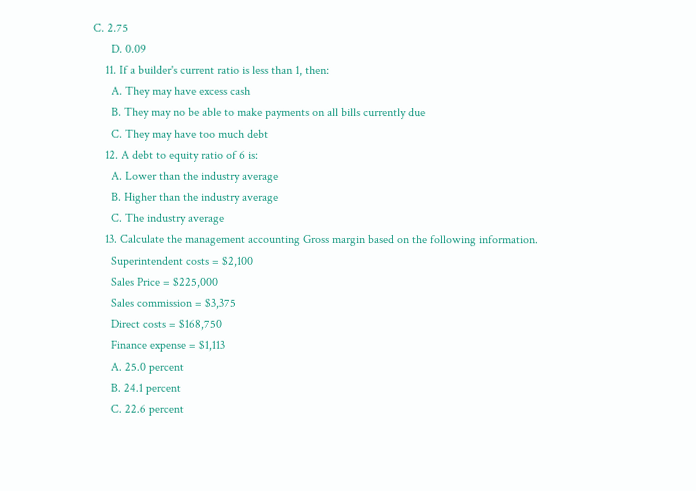C. 2.75
      D. 0.09
    11. If a builder's current ratio is less than 1, then:
      A. They may have excess cash
      B. They may no be able to make payments on all bills currently due
      C. They may have too much debt
    12. A debt to equity ratio of 6 is:
      A. Lower than the industry average
      B. Higher than the industry average
      C. The industry average
    13. Calculate the management accounting Gross margin based on the following information.
      Superintendent costs = $2,100
      Sales Price = $225,000
      Sales commission = $3,375
      Direct costs = $168,750
      Finance expense = $1,113
      A. 25.0 percent
      B. 24.1 percent
      C. 22.6 percent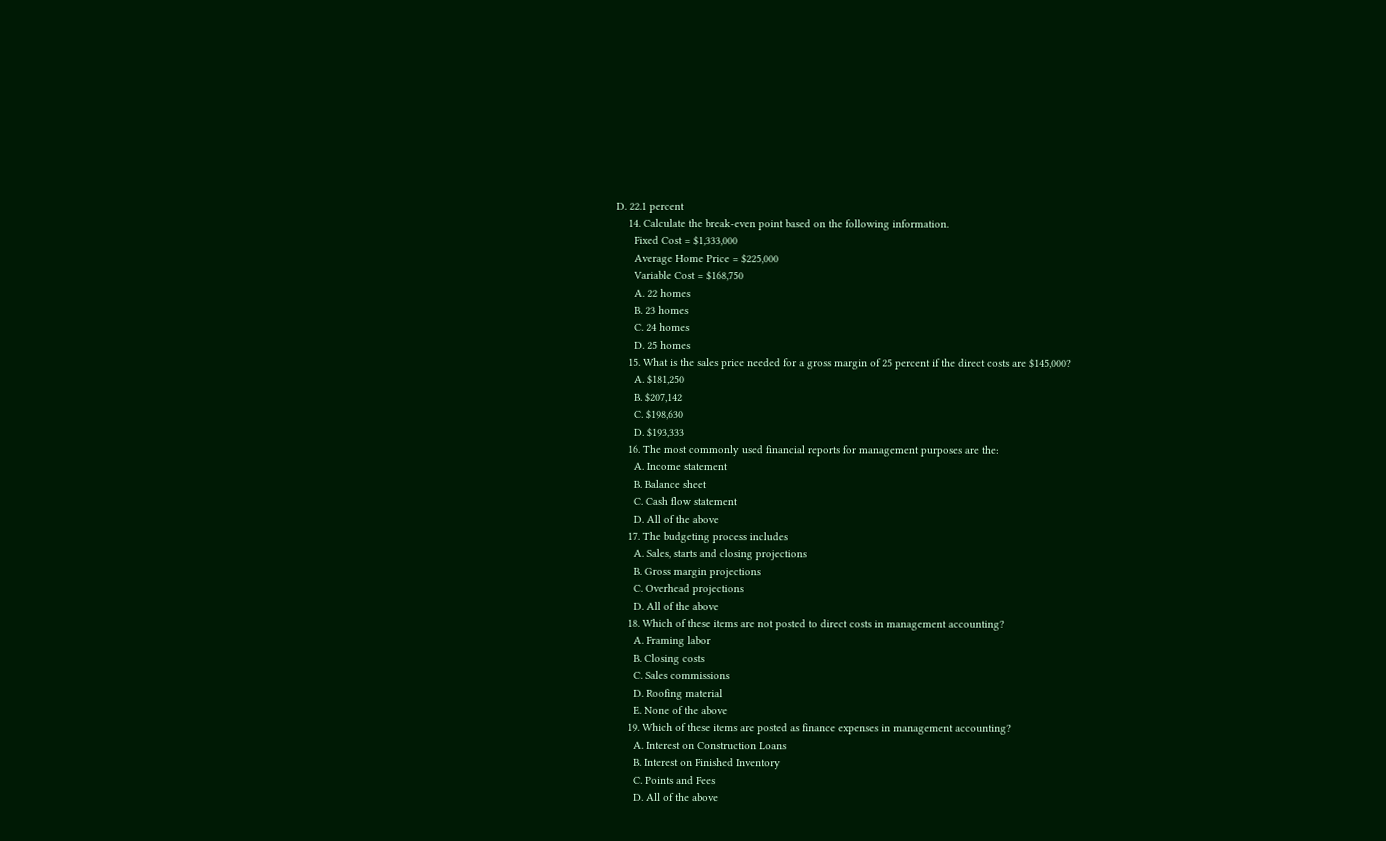D. 22.1 percent
    14. Calculate the break-even point based on the following information.
      Fixed Cost = $1,333,000
      Average Home Price = $225,000
      Variable Cost = $168,750
      A. 22 homes
      B. 23 homes
      C. 24 homes
      D. 25 homes
    15. What is the sales price needed for a gross margin of 25 percent if the direct costs are $145,000?
      A. $181,250
      B. $207,142
      C. $198,630
      D. $193,333
    16. The most commonly used financial reports for management purposes are the:
      A. Income statement
      B. Balance sheet
      C. Cash flow statement
      D. All of the above
    17. The budgeting process includes
      A. Sales, starts and closing projections
      B. Gross margin projections
      C. Overhead projections
      D. All of the above
    18. Which of these items are not posted to direct costs in management accounting?
      A. Framing labor
      B. Closing costs
      C. Sales commissions
      D. Roofing material
      E. None of the above
    19. Which of these items are posted as finance expenses in management accounting?
      A. Interest on Construction Loans
      B. Interest on Finished Inventory
      C. Points and Fees
      D. All of the above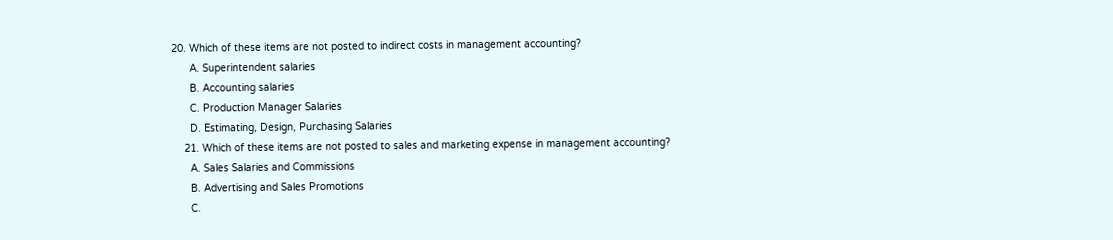20. Which of these items are not posted to indirect costs in management accounting?
      A. Superintendent salaries
      B. Accounting salaries
      C. Production Manager Salaries
      D. Estimating, Design, Purchasing Salaries
    21. Which of these items are not posted to sales and marketing expense in management accounting?
      A. Sales Salaries and Commissions
      B. Advertising and Sales Promotions
      C.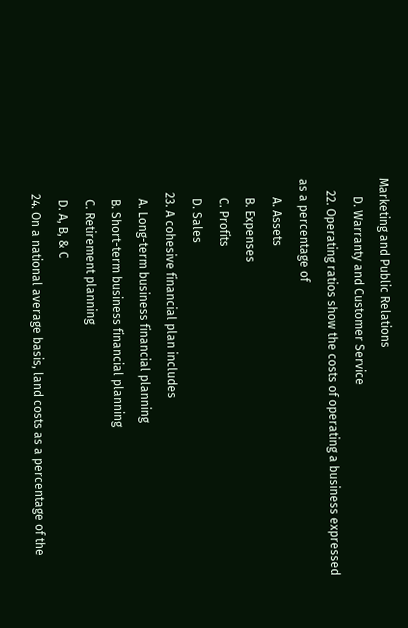Marketing and Public Relations
      D. Warranty and Customer Service
    22. Operating ratios show the costs of operating a business expressed as a percentage of
      A. Assets
      B. Expenses
      C. Profits
      D. Sales
    23. A cohesive financial plan includes
      A. Long-term business financial planning
      B. Short-term business financial planning
      C. Retirement planning
      D. A, B, & C
    24. On a national average basis, land costs as a percentage of the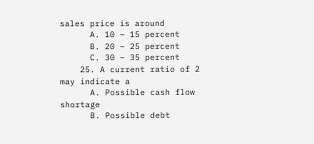sales price is around
      A. 10 – 15 percent
      B. 20 – 25 percent
      C. 30 – 35 percent
    25. A current ratio of 2 may indicate a
      A. Possible cash flow shortage
      B. Possible debt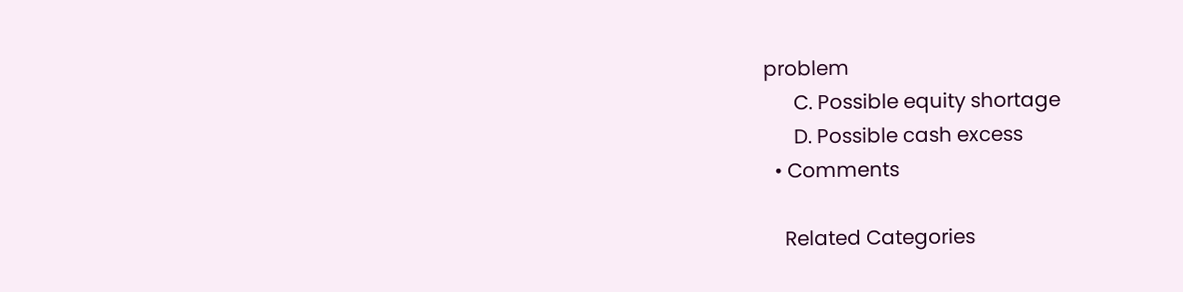problem
      C. Possible equity shortage
      D. Possible cash excess
  • Comments

    Related Categories